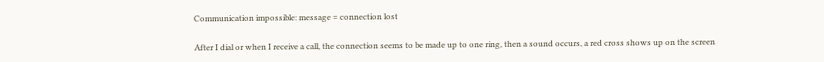Communication impossible: message = connection lost

After I dial or when I receive a call, the connection seems to be made up to one ring, then a sound occurs, a red cross shows up on the screen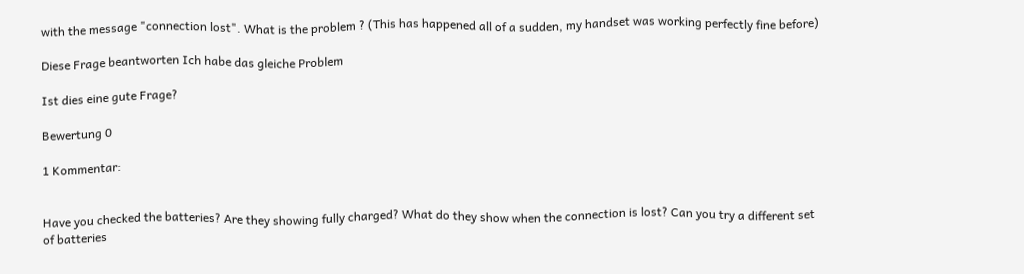with the message "connection lost". What is the problem ? (This has happened all of a sudden, my handset was working perfectly fine before)

Diese Frage beantworten Ich habe das gleiche Problem

Ist dies eine gute Frage?

Bewertung 0

1 Kommentar:


Have you checked the batteries? Are they showing fully charged? What do they show when the connection is lost? Can you try a different set of batteries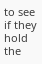to see if they hold the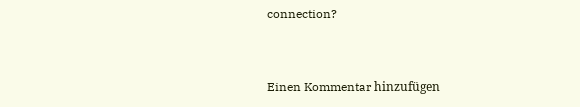connection?


Einen Kommentar hinzufügen